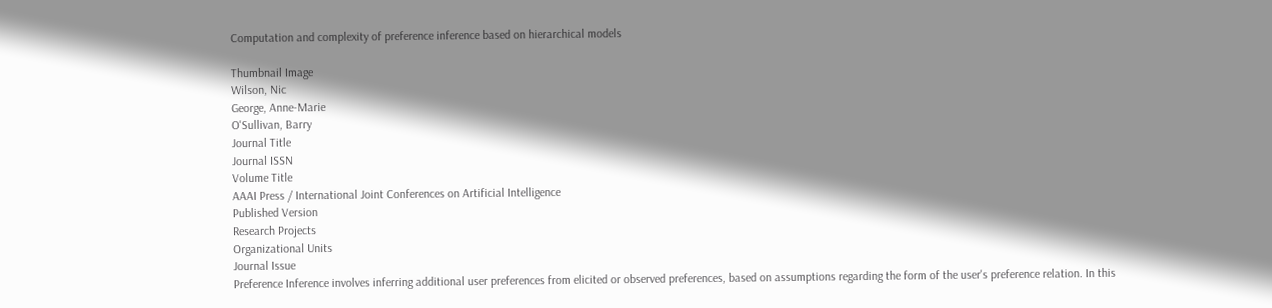Computation and complexity of preference inference based on hierarchical models

Thumbnail Image
Wilson, Nic
George, Anne-Marie
O'Sullivan, Barry
Journal Title
Journal ISSN
Volume Title
AAAI Press / International Joint Conferences on Artificial Intelligence
Published Version
Research Projects
Organizational Units
Journal Issue
Preference Inference involves inferring additional user preferences from elicited or observed preferences, based on assumptions regarding the form of the user's preference relation. In this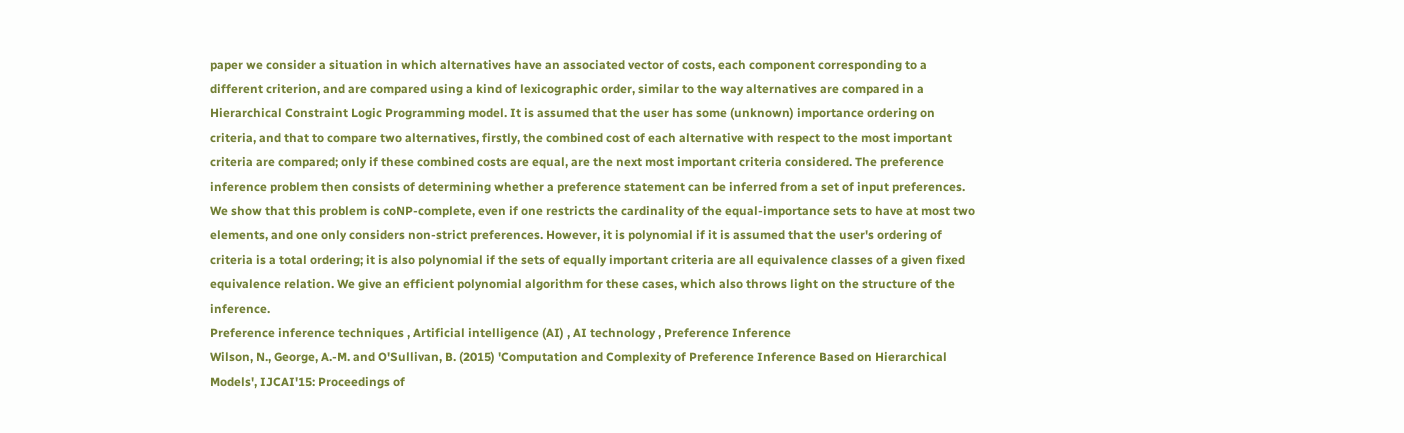paper we consider a situation in which alternatives have an associated vector of costs, each component corresponding to a different criterion, and are compared using a kind of lexicographic order, similar to the way alternatives are compared in a Hierarchical Constraint Logic Programming model. It is assumed that the user has some (unknown) importance ordering on criteria, and that to compare two alternatives, firstly, the combined cost of each alternative with respect to the most important criteria are compared; only if these combined costs are equal, are the next most important criteria considered. The preference inference problem then consists of determining whether a preference statement can be inferred from a set of input preferences. We show that this problem is coNP-complete, even if one restricts the cardinality of the equal-importance sets to have at most two elements, and one only considers non-strict preferences. However, it is polynomial if it is assumed that the user's ordering of criteria is a total ordering; it is also polynomial if the sets of equally important criteria are all equivalence classes of a given fixed equivalence relation. We give an efficient polynomial algorithm for these cases, which also throws light on the structure of the inference.
Preference inference techniques , Artificial intelligence (AI) , AI technology , Preference Inference
Wilson, N., George, A.-M. and O'Sullivan, B. (2015) 'Computation and Complexity of Preference Inference Based on Hierarchical Models', IJCAI'15: Proceedings of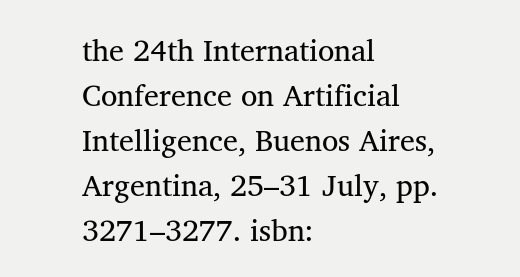the 24th International Conference on Artificial Intelligence, Buenos Aires, Argentina, 25–31 July, pp. 3271–3277. isbn: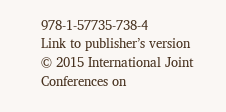978-1-57735-738-4
Link to publisher’s version
© 2015 International Joint Conferences on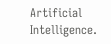Artificial Intelligence.